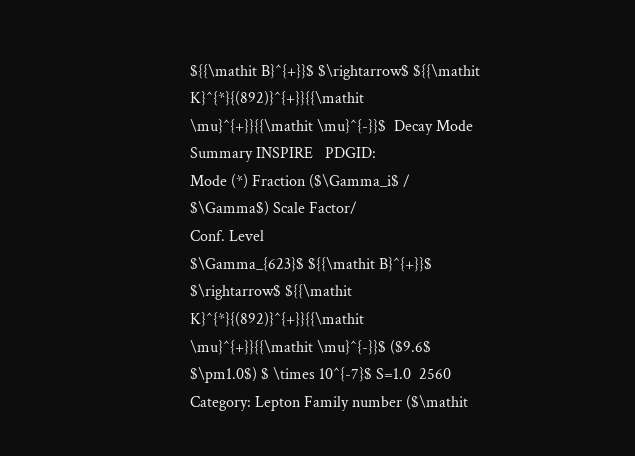${{\mathit B}^{+}}$ $\rightarrow$ ${{\mathit K}^{*}{(892)}^{+}}{{\mathit \mu}^{+}}{{\mathit \mu}^{-}}$  Decay Mode Summary INSPIRE   PDGID:
Mode (*) Fraction ($\Gamma_i$ / $\Gamma$) Scale Factor/
Conf. Level
$\Gamma_{623}$ ${{\mathit B}^{+}}$ $\rightarrow$ ${{\mathit K}^{*}{(892)}^{+}}{{\mathit \mu}^{+}}{{\mathit \mu}^{-}}$ ($9.6$ $\pm1.0$) $ \times 10^{-7}$ S=1.0  2560
Category: Lepton Family number ($\mathit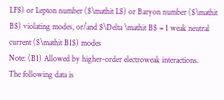LF$) or Lepton number ($\mathit L$) or Baryon number ($\mathit B$) violating modes, or/and $\Delta \mathit B$ = 1 weak neutral current ($\mathit B1$) modes
Note: (B1) Allowed by higher-order electroweak interactions.
The following data is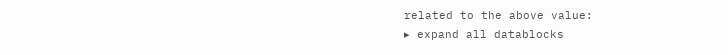related to the above value:
▸ expand all datablocks